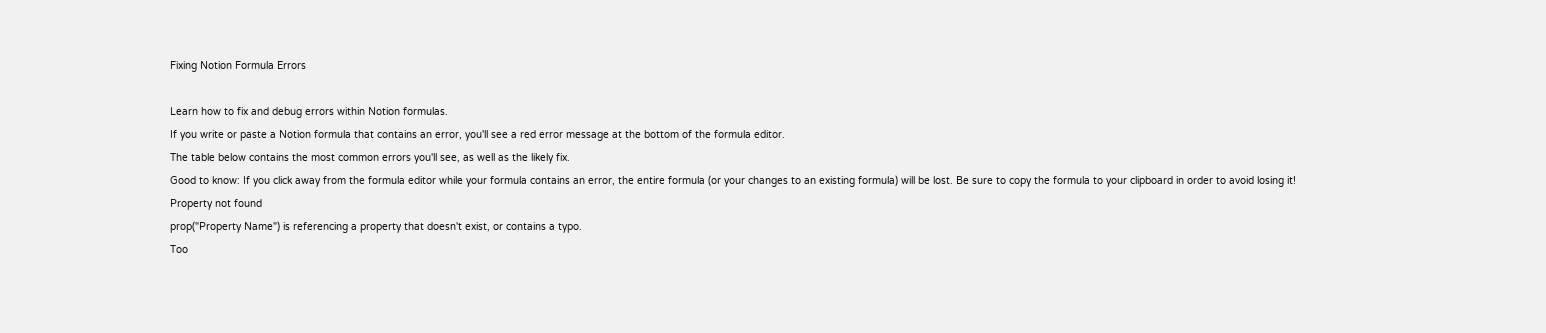Fixing Notion Formula Errors

Learn how to fix and debug errors within Notion formulas.
If you write or paste a Notion formula that contains an error, you'll see a red error message at the bottom of the formula editor.
The table below contains the most common errors you'll see, as well as the likely fix.
Good to know: If you click away from the formula editor while your formula contains an error, the entire formula (or your changes to an existing formula) will be lost. Be sure to copy the formula to your clipboard in order to avoid losing it!
Property not found
prop("Property Name") is referencing a property that doesn't exist, or contains a typo.
Too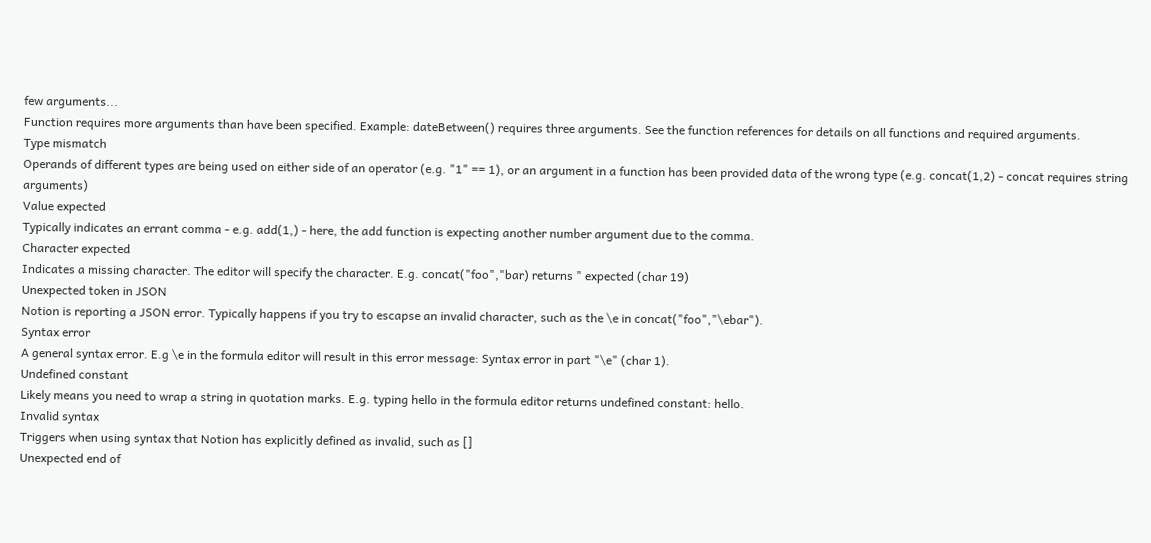few arguments...
Function requires more arguments than have been specified. Example: dateBetween() requires three arguments. See the function references for details on all functions and required arguments.
Type mismatch
Operands of different types are being used on either side of an operator (e.g. "1" == 1), or an argument in a function has been provided data of the wrong type (e.g. concat(1,2) - concat requires string arguments)
Value expected
Typically indicates an errant comma - e.g. add(1,) - here, the add function is expecting another number argument due to the comma.
Character expected
Indicates a missing character. The editor will specify the character. E.g. concat("foo","bar) returns " expected (char 19)
Unexpected token in JSON
Notion is reporting a JSON error. Typically happens if you try to escapse an invalid character, such as the \e in concat("foo","\ebar").
Syntax error
A general syntax error. E.g \e in the formula editor will result in this error message: Syntax error in part "\e" (char 1).
Undefined constant
Likely means you need to wrap a string in quotation marks. E.g. typing hello in the formula editor returns undefined constant: hello.
Invalid syntax
Triggers when using syntax that Notion has explicitly defined as invalid, such as []
Unexpected end of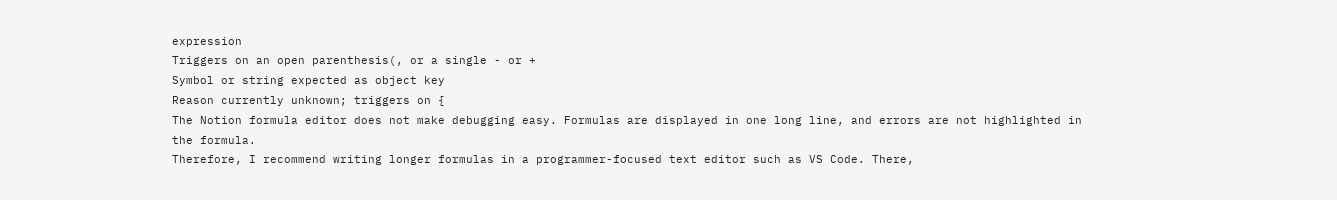expression
Triggers on an open parenthesis(, or a single - or +
Symbol or string expected as object key
Reason currently unknown; triggers on {
The Notion formula editor does not make debugging easy. Formulas are displayed in one long line, and errors are not highlighted in the formula.
Therefore, I recommend writing longer formulas in a programmer-focused text editor such as VS Code. There,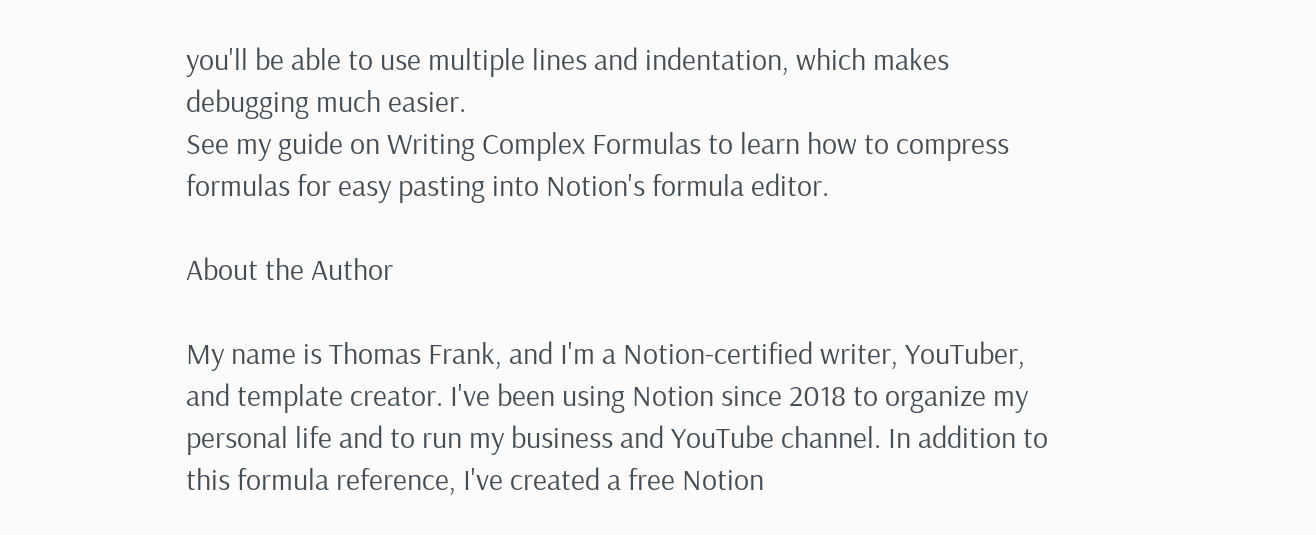you'll be able to use multiple lines and indentation, which makes debugging much easier.
See my guide on Writing Complex Formulas to learn how to compress formulas for easy pasting into Notion's formula editor.

About the Author

My name is Thomas Frank, and I'm a Notion-certified writer, YouTuber, and template creator. I've been using Notion since 2018 to organize my personal life and to run my business and YouTube channel. In addition to this formula reference, I've created a free Notion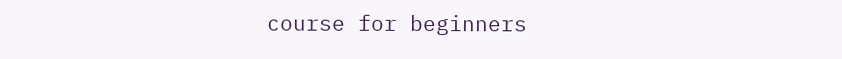course for beginners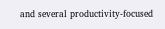and several productivity-focused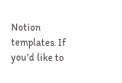Notion templates. If you'd like to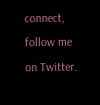connect, follow me on Twitter.